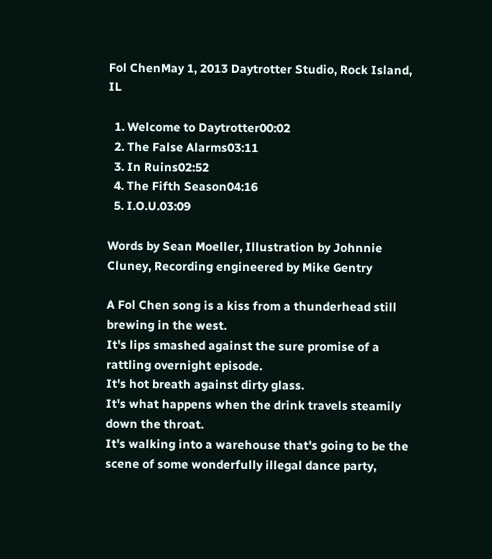Fol ChenMay 1, 2013 Daytrotter Studio, Rock Island, IL

  1. Welcome to Daytrotter00:02
  2. The False Alarms03:11
  3. In Ruins02:52
  4. The Fifth Season04:16
  5. I.O.U.03:09

Words by Sean Moeller, Illustration by Johnnie Cluney, Recording engineered by Mike Gentry

A Fol Chen song is a kiss from a thunderhead still brewing in the west.
It's lips smashed against the sure promise of a rattling overnight episode.
It's hot breath against dirty glass.
It's what happens when the drink travels steamily down the throat.
It's walking into a warehouse that's going to be the scene of some wonderfully illegal dance party,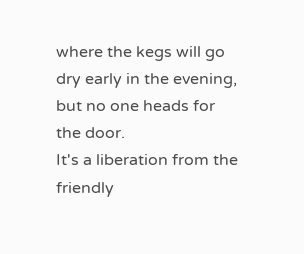where the kegs will go dry early in the evening, but no one heads for the door.
It's a liberation from the friendly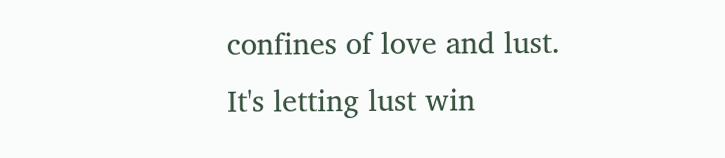confines of love and lust.
It's letting lust win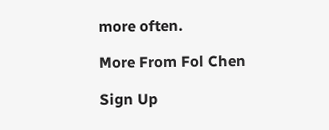more often.

More From Fol Chen

Sign Up